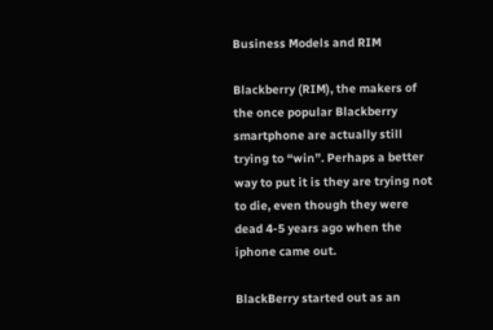Business Models and RIM

Blackberry (RIM), the makers of the once popular Blackberry smartphone are actually still trying to “win”. Perhaps a better way to put it is they are trying not to die, even though they were dead 4-5 years ago when the iphone came out.

BlackBerry started out as an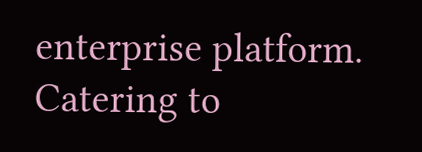enterprise platform. Catering to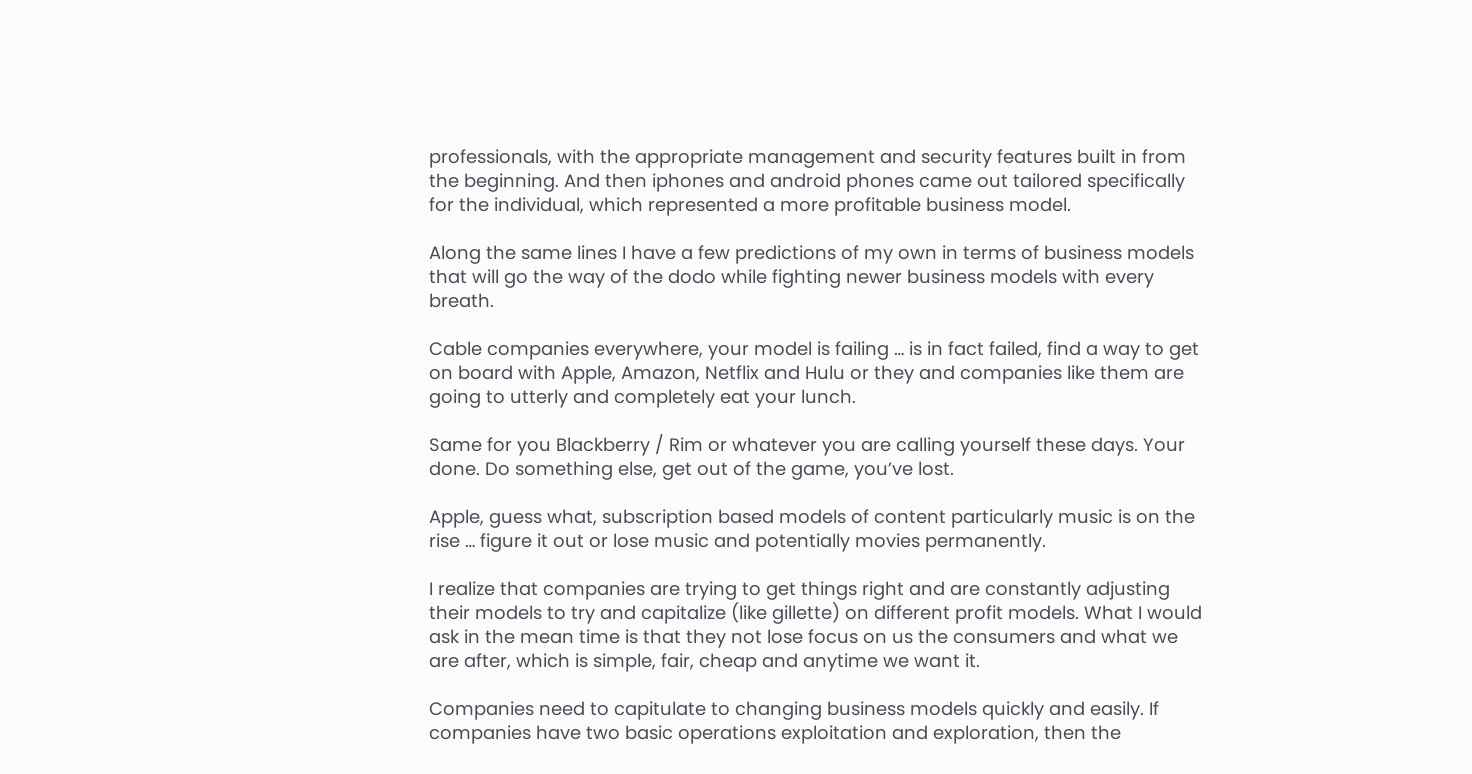professionals, with the appropriate management and security features built in from the beginning. And then iphones and android phones came out tailored specifically for the individual, which represented a more profitable business model.

Along the same lines I have a few predictions of my own in terms of business models that will go the way of the dodo while fighting newer business models with every breath.

Cable companies everywhere, your model is failing … is in fact failed, find a way to get on board with Apple, Amazon, Netflix and Hulu or they and companies like them are going to utterly and completely eat your lunch.

Same for you Blackberry / Rim or whatever you are calling yourself these days. Your done. Do something else, get out of the game, you’ve lost.

Apple, guess what, subscription based models of content particularly music is on the rise … figure it out or lose music and potentially movies permanently.

I realize that companies are trying to get things right and are constantly adjusting their models to try and capitalize (like gillette) on different profit models. What I would ask in the mean time is that they not lose focus on us the consumers and what we are after, which is simple, fair, cheap and anytime we want it.

Companies need to capitulate to changing business models quickly and easily. If companies have two basic operations exploitation and exploration, then the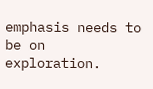emphasis needs to be on exploration.